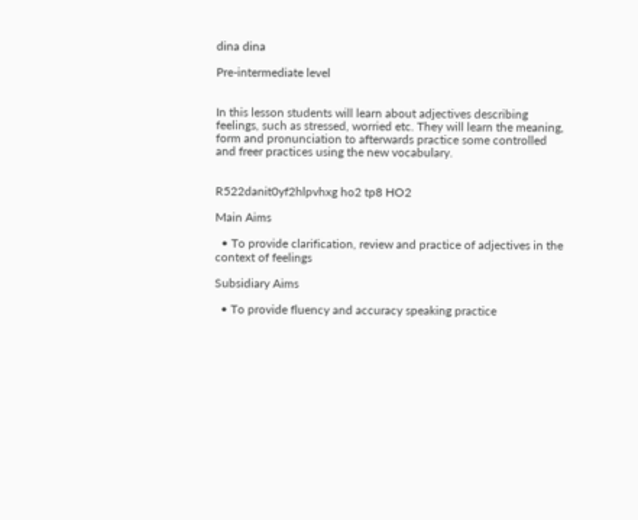dina dina

Pre-intermediate level


In this lesson students will learn about adjectives describing feelings, such as stressed, worried etc. They will learn the meaning, form and pronunciation to afterwards practice some controlled and freer practices using the new vocabulary.


R522danit0yf2hlpvhxg ho2 tp8 HO2

Main Aims

  • To provide clarification, review and practice of adjectives in the context of feelings

Subsidiary Aims

  • To provide fluency and accuracy speaking practice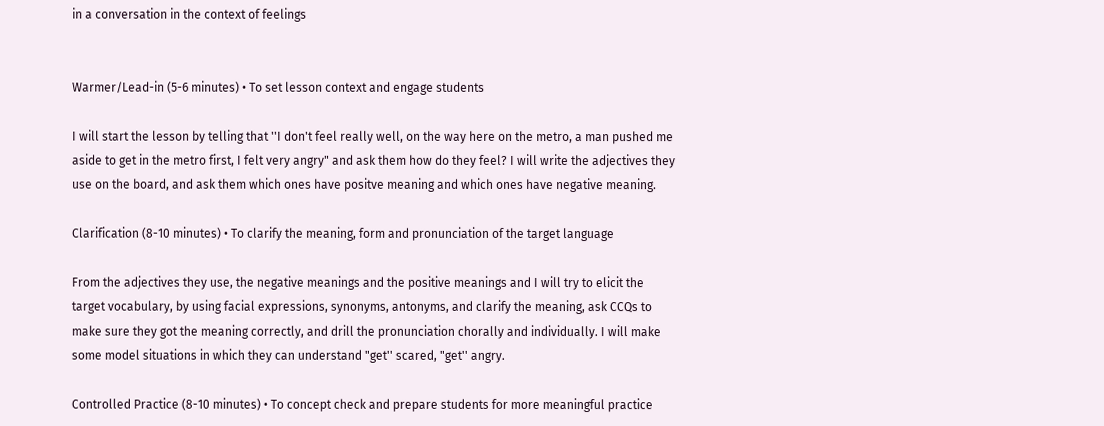in a conversation in the context of feelings


Warmer/Lead-in (5-6 minutes) • To set lesson context and engage students

I will start the lesson by telling that ''I don't feel really well, on the way here on the metro, a man pushed me aside to get in the metro first, I felt very angry" and ask them how do they feel? I will write the adjectives they use on the board, and ask them which ones have positve meaning and which ones have negative meaning.

Clarification (8-10 minutes) • To clarify the meaning, form and pronunciation of the target language

From the adjectives they use, the negative meanings and the positive meanings and I will try to elicit the target vocabulary, by using facial expressions, synonyms, antonyms, and clarify the meaning, ask CCQs to make sure they got the meaning correctly, and drill the pronunciation chorally and individually. I will make some model situations in which they can understand "get'' scared, "get'' angry.

Controlled Practice (8-10 minutes) • To concept check and prepare students for more meaningful practice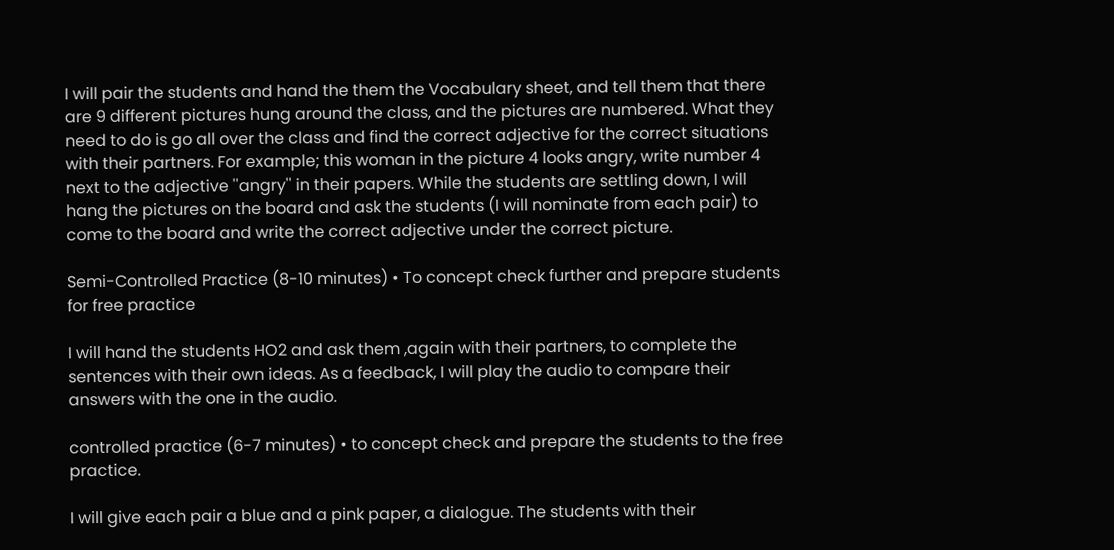I will pair the students and hand the them the Vocabulary sheet, and tell them that there are 9 different pictures hung around the class, and the pictures are numbered. What they need to do is go all over the class and find the correct adjective for the correct situations with their partners. For example; this woman in the picture 4 looks angry, write number 4 next to the adjective ''angry'' in their papers. While the students are settling down, I will hang the pictures on the board and ask the students (I will nominate from each pair) to come to the board and write the correct adjective under the correct picture.

Semi-Controlled Practice (8-10 minutes) • To concept check further and prepare students for free practice

I will hand the students HO2 and ask them ,again with their partners, to complete the sentences with their own ideas. As a feedback, I will play the audio to compare their answers with the one in the audio.

controlled practice (6-7 minutes) • to concept check and prepare the students to the free practice.

I will give each pair a blue and a pink paper, a dialogue. The students with their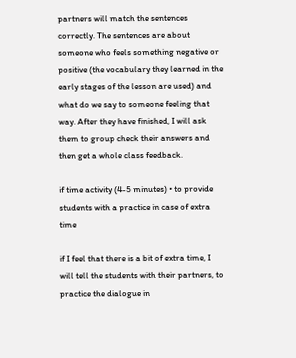partners will match the sentences correctly. The sentences are about someone who feels something negative or positive (the vocabulary they learned in the early stages of the lesson are used) and what do we say to someone feeling that way. After they have finished, I will ask them to group check their answers and then get a whole class feedback.

if time activity (4-5 minutes) • to provide students with a practice in case of extra time

if I feel that there is a bit of extra time, I will tell the students with their partners, to practice the dialogue in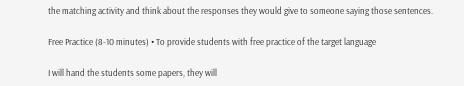the matching activity and think about the responses they would give to someone saying those sentences.

Free Practice (8-10 minutes) • To provide students with free practice of the target language

I will hand the students some papers, they will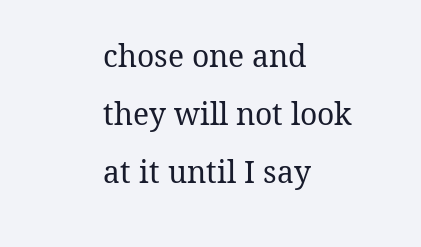chose one and they will not look at it until I say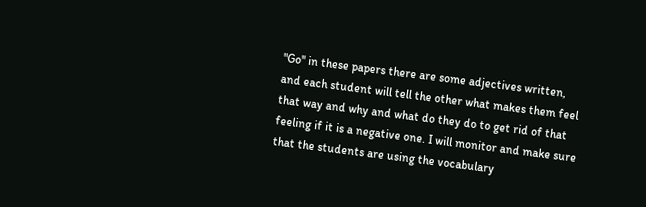"Go'' in these papers there are some adjectives written, and each student will tell the other what makes them feel that way and why and what do they do to get rid of that feeling if it is a negative one. I will monitor and make sure that the students are using the vocabulary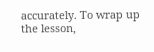accurately. To wrap up the lesson,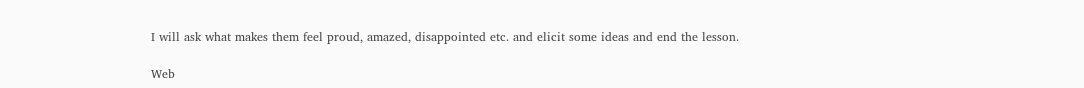I will ask what makes them feel proud, amazed, disappointed etc. and elicit some ideas and end the lesson.

Web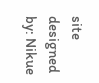site designed by: Nikue